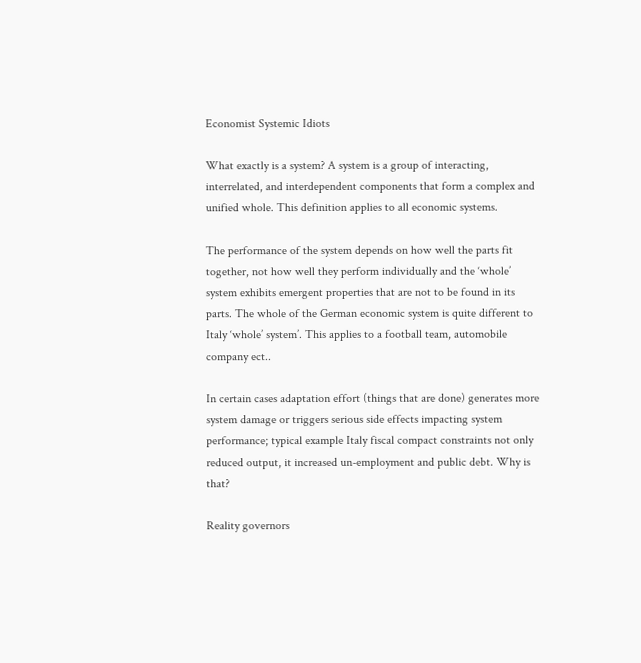Economist Systemic Idiots

What exactly is a system? A system is a group of interacting, interrelated, and interdependent components that form a complex and unified whole. This definition applies to all economic systems.

The performance of the system depends on how well the parts fit together, not how well they perform individually and the ‘whole’ system exhibits emergent properties that are not to be found in its parts. The whole of the German economic system is quite different to Italy ‘whole’ system’. This applies to a football team, automobile company ect..

In certain cases adaptation effort (things that are done) generates more system damage or triggers serious side effects impacting system performance; typical example Italy fiscal compact constraints not only reduced output, it increased un-employment and public debt. Why is that?

Reality governors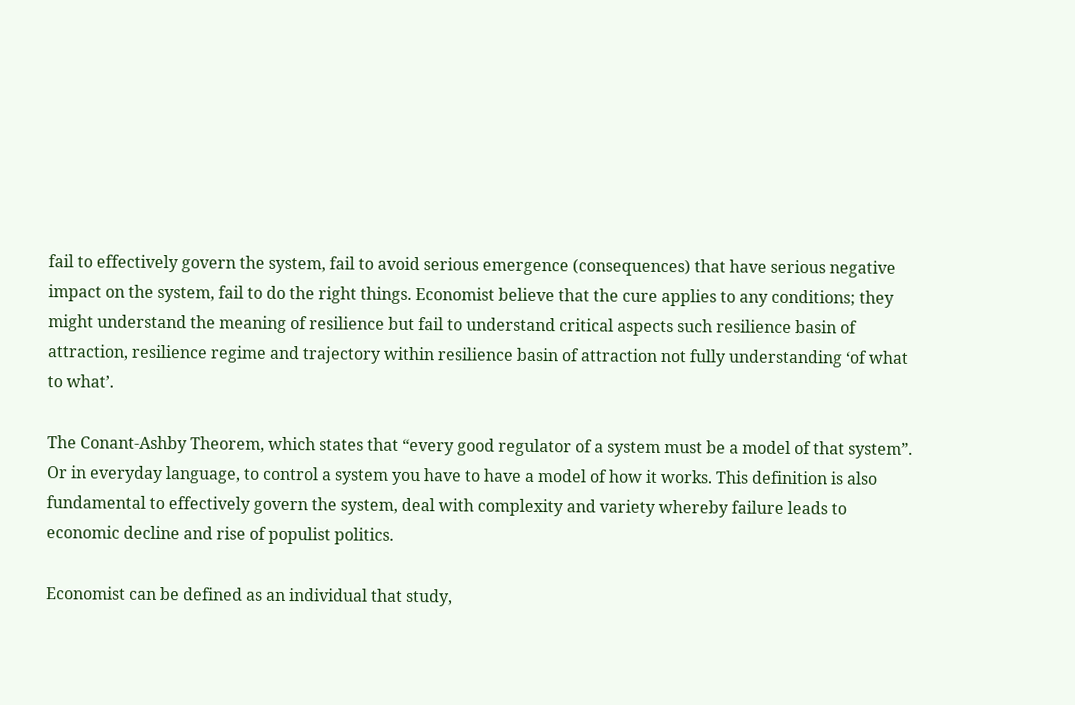fail to effectively govern the system, fail to avoid serious emergence (consequences) that have serious negative impact on the system, fail to do the right things. Economist believe that the cure applies to any conditions; they might understand the meaning of resilience but fail to understand critical aspects such resilience basin of attraction, resilience regime and trajectory within resilience basin of attraction not fully understanding ‘of what to what’.

The Conant-Ashby Theorem, which states that “every good regulator of a system must be a model of that system”.  Or in everyday language, to control a system you have to have a model of how it works. This definition is also fundamental to effectively govern the system, deal with complexity and variety whereby failure leads to economic decline and rise of populist politics.

Economist can be defined as an individual that study,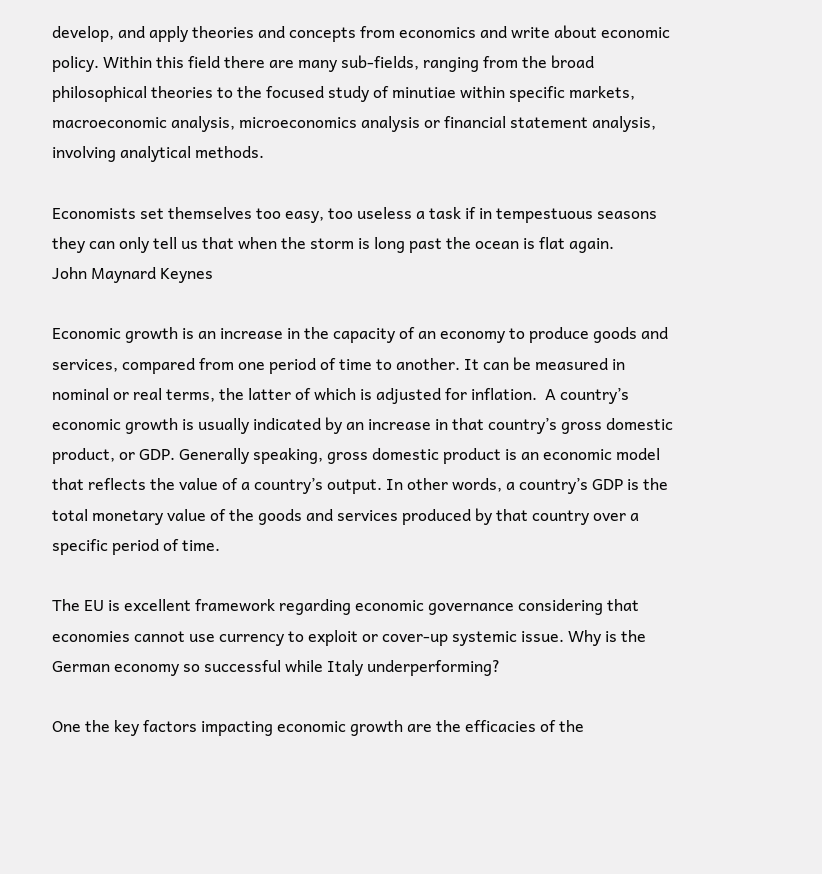develop, and apply theories and concepts from economics and write about economic policy. Within this field there are many sub-fields, ranging from the broad philosophical theories to the focused study of minutiae within specific markets, macroeconomic analysis, microeconomics analysis or financial statement analysis, involving analytical methods.

Economists set themselves too easy, too useless a task if in tempestuous seasons they can only tell us that when the storm is long past the ocean is flat again.
John Maynard Keynes

Economic growth is an increase in the capacity of an economy to produce goods and services, compared from one period of time to another. It can be measured in nominal or real terms, the latter of which is adjusted for inflation.  A country’s economic growth is usually indicated by an increase in that country’s gross domestic product, or GDP. Generally speaking, gross domestic product is an economic model that reflects the value of a country’s output. In other words, a country’s GDP is the total monetary value of the goods and services produced by that country over a specific period of time.

The EU is excellent framework regarding economic governance considering that economies cannot use currency to exploit or cover-up systemic issue. Why is the German economy so successful while Italy underperforming?

One the key factors impacting economic growth are the efficacies of the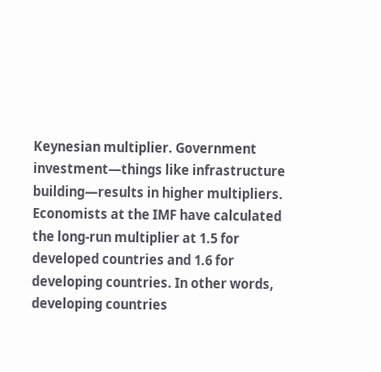Keynesian multiplier. Government investment—things like infrastructure building—results in higher multipliers. Economists at the IMF have calculated the long-run multiplier at 1.5 for developed countries and 1.6 for developing countries. In other words, developing countries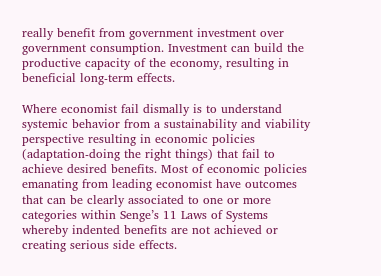really benefit from government investment over government consumption. Investment can build the productive capacity of the economy, resulting in beneficial long-term effects.

Where economist fail dismally is to understand systemic behavior from a sustainability and viability perspective resulting in economic policies (adaptation-doing the right things) that fail to achieve desired benefits. Most of economic policies emanating from leading economist have outcomes that can be clearly associated to one or more categories within Senge’s 11 Laws of Systems whereby indented benefits are not achieved or creating serious side effects.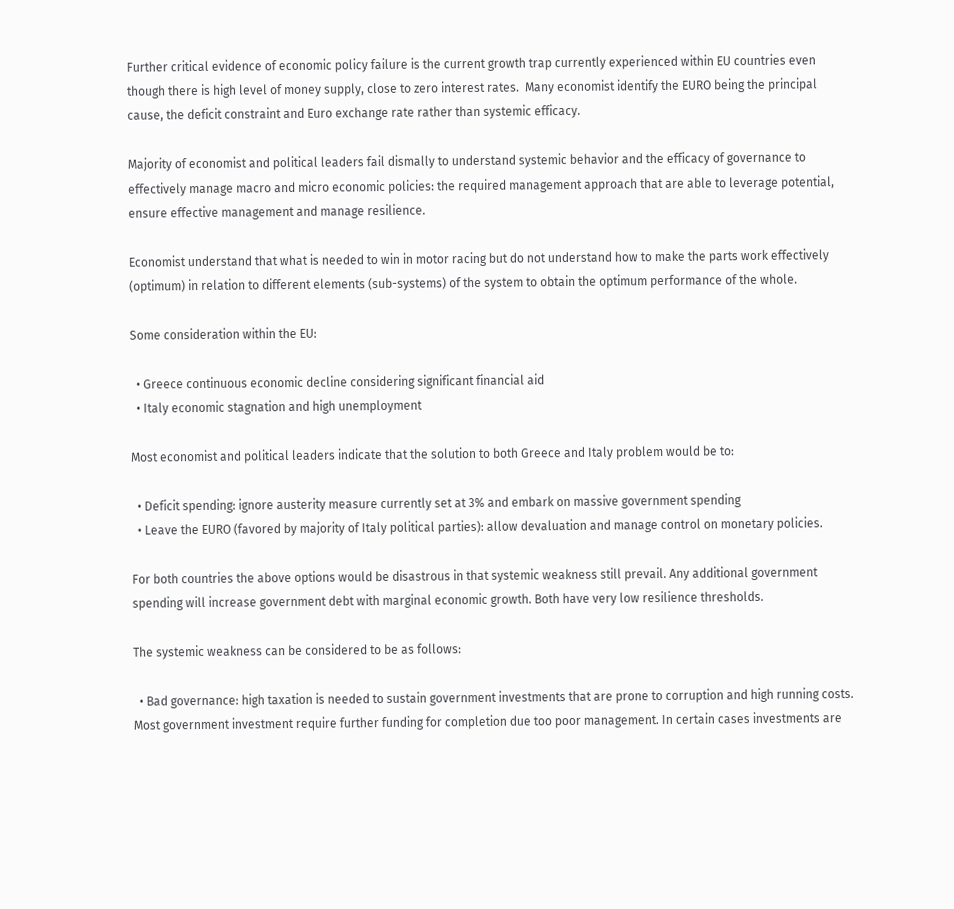Further critical evidence of economic policy failure is the current growth trap currently experienced within EU countries even though there is high level of money supply, close to zero interest rates.  Many economist identify the EURO being the principal cause, the deficit constraint and Euro exchange rate rather than systemic efficacy.

Majority of economist and political leaders fail dismally to understand systemic behavior and the efficacy of governance to effectively manage macro and micro economic policies: the required management approach that are able to leverage potential, ensure effective management and manage resilience.

Economist understand that what is needed to win in motor racing but do not understand how to make the parts work effectively (optimum) in relation to different elements (sub-systems) of the system to obtain the optimum performance of the whole.

Some consideration within the EU:

  • Greece continuous economic decline considering significant financial aid
  • Italy economic stagnation and high unemployment

Most economist and political leaders indicate that the solution to both Greece and Italy problem would be to:

  • Deficit spending: ignore austerity measure currently set at 3% and embark on massive government spending
  • Leave the EURO (favored by majority of Italy political parties): allow devaluation and manage control on monetary policies.

For both countries the above options would be disastrous in that systemic weakness still prevail. Any additional government spending will increase government debt with marginal economic growth. Both have very low resilience thresholds.

The systemic weakness can be considered to be as follows:

  • Bad governance: high taxation is needed to sustain government investments that are prone to corruption and high running costs. Most government investment require further funding for completion due too poor management. In certain cases investments are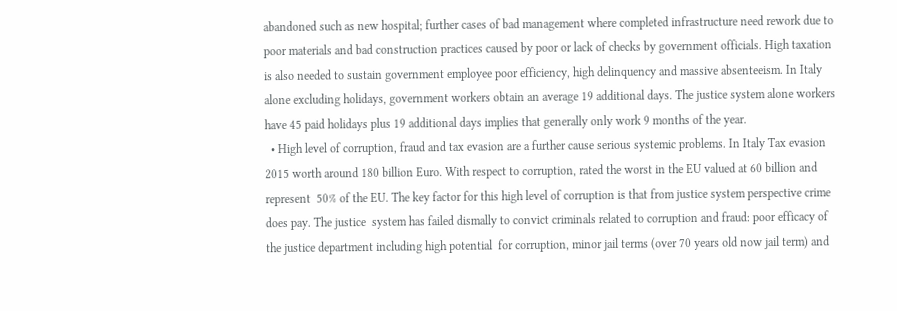abandoned such as new hospital; further cases of bad management where completed infrastructure need rework due to poor materials and bad construction practices caused by poor or lack of checks by government officials. High taxation is also needed to sustain government employee poor efficiency, high delinquency and massive absenteeism. In Italy alone excluding holidays, government workers obtain an average 19 additional days. The justice system alone workers have 45 paid holidays plus 19 additional days implies that generally only work 9 months of the year.
  • High level of corruption, fraud and tax evasion are a further cause serious systemic problems. In Italy Tax evasion 2015 worth around 180 billion Euro. With respect to corruption, rated the worst in the EU valued at 60 billion and represent  50% of the EU. The key factor for this high level of corruption is that from justice system perspective crime does pay. The justice  system has failed dismally to convict criminals related to corruption and fraud: poor efficacy of the justice department including high potential  for corruption, minor jail terms (over 70 years old now jail term) and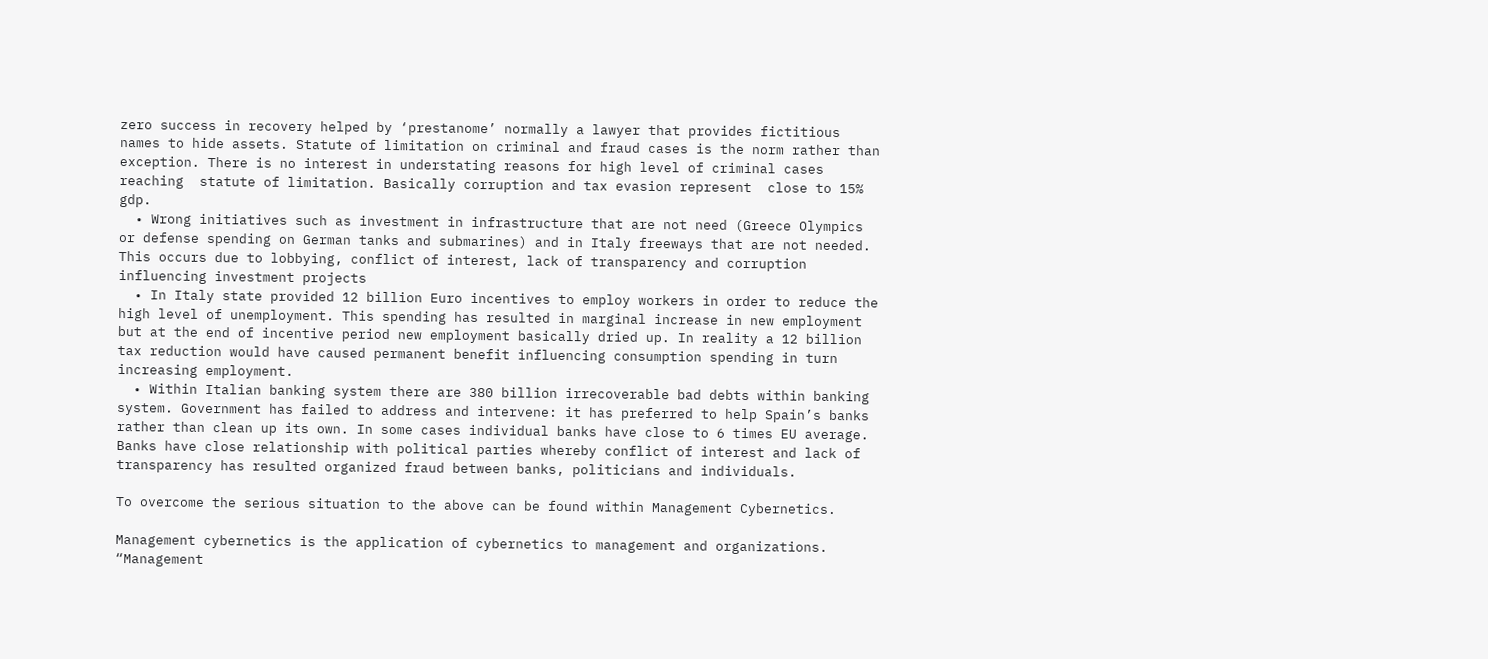zero success in recovery helped by ‘prestanome’ normally a lawyer that provides fictitious names to hide assets. Statute of limitation on criminal and fraud cases is the norm rather than exception. There is no interest in understating reasons for high level of criminal cases reaching  statute of limitation. Basically corruption and tax evasion represent  close to 15% gdp.
  • Wrong initiatives such as investment in infrastructure that are not need (Greece Olympics or defense spending on German tanks and submarines) and in Italy freeways that are not needed. This occurs due to lobbying, conflict of interest, lack of transparency and corruption influencing investment projects
  • In Italy state provided 12 billion Euro incentives to employ workers in order to reduce the high level of unemployment. This spending has resulted in marginal increase in new employment but at the end of incentive period new employment basically dried up. In reality a 12 billion tax reduction would have caused permanent benefit influencing consumption spending in turn increasing employment.
  • Within Italian banking system there are 380 billion irrecoverable bad debts within banking system. Government has failed to address and intervene: it has preferred to help Spain’s banks rather than clean up its own. In some cases individual banks have close to 6 times EU average. Banks have close relationship with political parties whereby conflict of interest and lack of transparency has resulted organized fraud between banks, politicians and individuals.

To overcome the serious situation to the above can be found within Management Cybernetics.

Management cybernetics is the application of cybernetics to management and organizations. “Management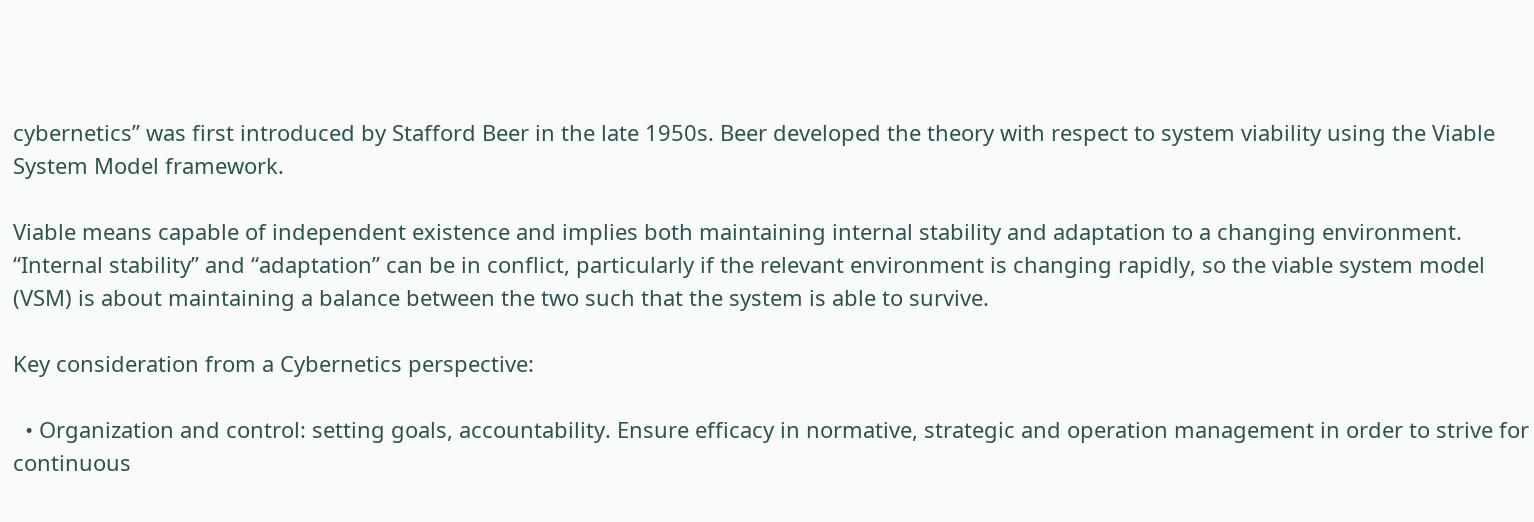cybernetics” was first introduced by Stafford Beer in the late 1950s. Beer developed the theory with respect to system viability using the Viable System Model framework.

Viable means capable of independent existence and implies both maintaining internal stability and adaptation to a changing environment. “Internal stability” and “adaptation” can be in conflict, particularly if the relevant environment is changing rapidly, so the viable system model (VSM) is about maintaining a balance between the two such that the system is able to survive.

Key consideration from a Cybernetics perspective:

  • Organization and control: setting goals, accountability. Ensure efficacy in normative, strategic and operation management in order to strive for continuous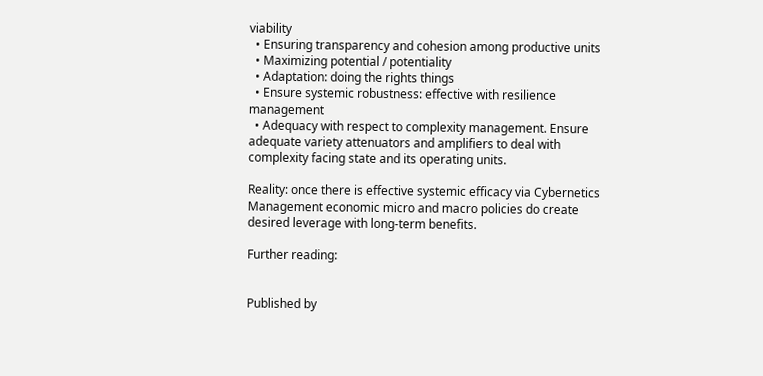viability
  • Ensuring transparency and cohesion among productive units
  • Maximizing potential / potentiality
  • Adaptation: doing the rights things
  • Ensure systemic robustness: effective with resilience management
  • Adequacy with respect to complexity management. Ensure adequate variety attenuators and amplifiers to deal with complexity facing state and its operating units.

Reality: once there is effective systemic efficacy via Cybernetics Management economic micro and macro policies do create desired leverage with long-term benefits.

Further reading:


Published by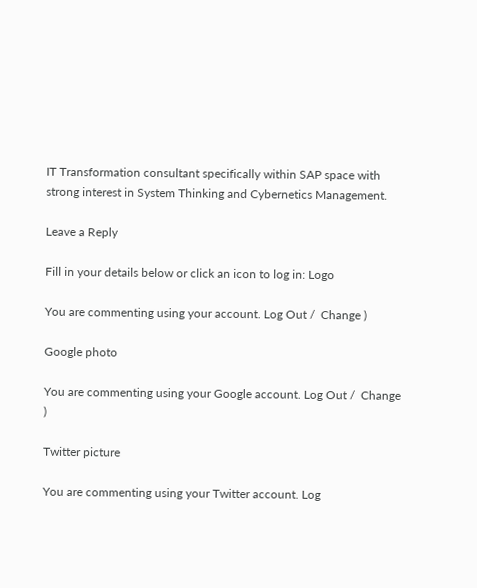IT Transformation consultant specifically within SAP space with strong interest in System Thinking and Cybernetics Management.

Leave a Reply

Fill in your details below or click an icon to log in: Logo

You are commenting using your account. Log Out /  Change )

Google photo

You are commenting using your Google account. Log Out /  Change )

Twitter picture

You are commenting using your Twitter account. Log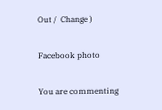Out /  Change )

Facebook photo

You are commenting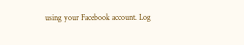using your Facebook account. Log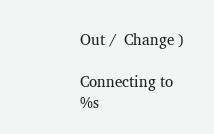Out /  Change )

Connecting to %s